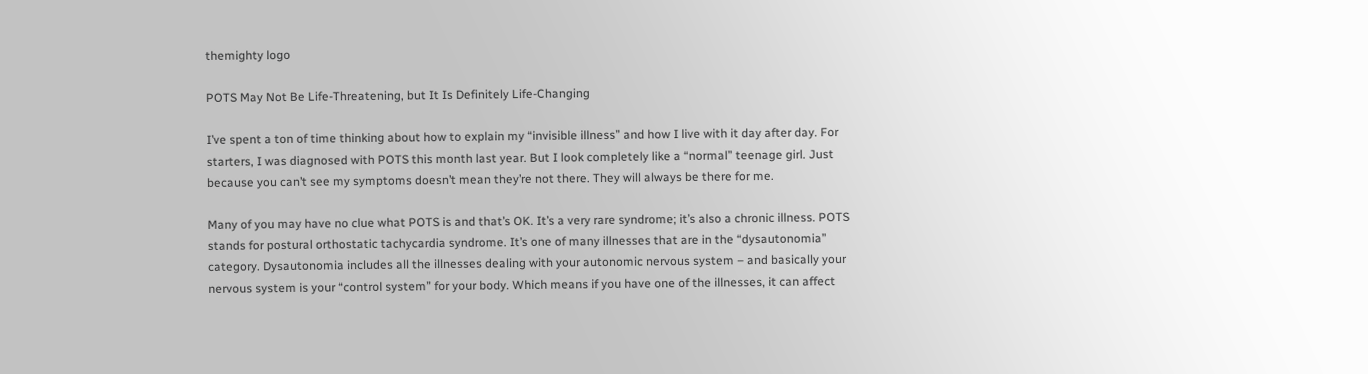themighty logo

POTS May Not Be Life-Threatening, but It Is Definitely Life-Changing

I’ve spent a ton of time thinking about how to explain my “invisible illness” and how I live with it day after day. For starters, I was diagnosed with POTS this month last year. But I look completely like a “normal” teenage girl. Just because you can’t see my symptoms doesn’t mean they’re not there. They will always be there for me.

Many of you may have no clue what POTS is and that’s OK. It’s a very rare syndrome; it’s also a chronic illness. POTS stands for postural orthostatic tachycardia syndrome. It’s one of many illnesses that are in the “dysautonomia” category. Dysautonomia includes all the illnesses dealing with your autonomic nervous system – and basically your nervous system is your “control system” for your body. Which means if you have one of the illnesses, it can affect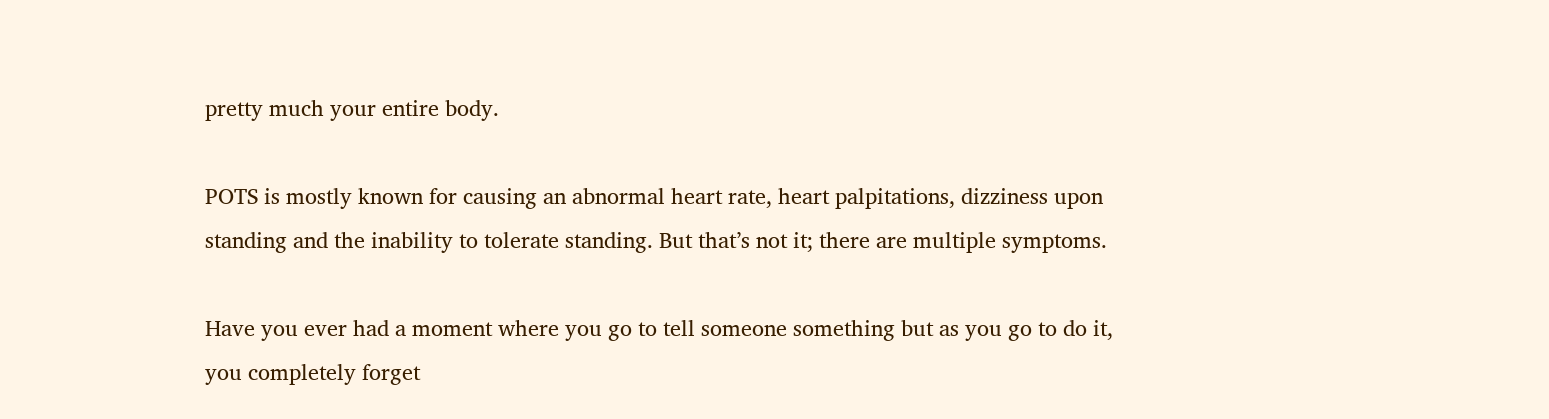pretty much your entire body.

POTS is mostly known for causing an abnormal heart rate, heart palpitations, dizziness upon standing and the inability to tolerate standing. But that’s not it; there are multiple symptoms.

Have you ever had a moment where you go to tell someone something but as you go to do it, you completely forget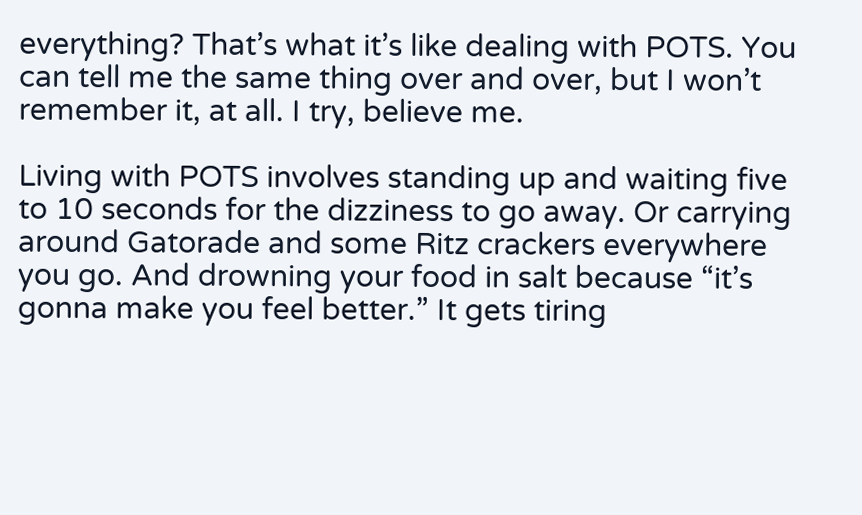everything? That’s what it’s like dealing with POTS. You can tell me the same thing over and over, but I won’t remember it, at all. I try, believe me.

Living with POTS involves standing up and waiting five to 10 seconds for the dizziness to go away. Or carrying around Gatorade and some Ritz crackers everywhere you go. And drowning your food in salt because “it’s gonna make you feel better.” It gets tiring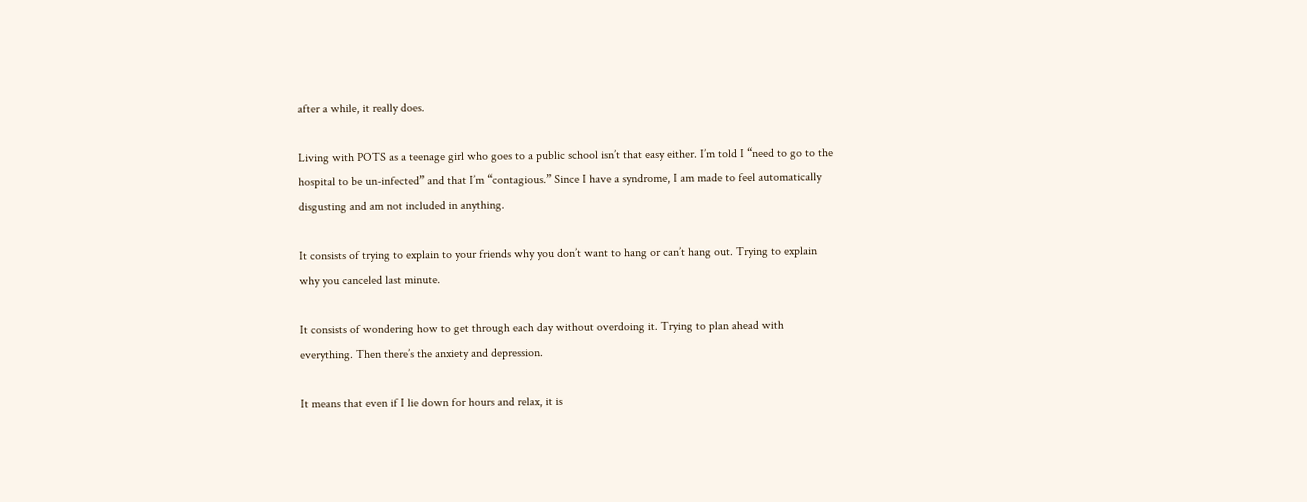after a while, it really does.

Living with POTS as a teenage girl who goes to a public school isn’t that easy either. I’m told I “need to go to the hospital to be un-infected” and that I’m “contagious.” Since I have a syndrome, I am made to feel automatically disgusting and am not included in anything.

It consists of trying to explain to your friends why you don’t want to hang or can’t hang out. Trying to explain why you canceled last minute.

It consists of wondering how to get through each day without overdoing it. Trying to plan ahead with everything. Then there’s the anxiety and depression.

It means that even if I lie down for hours and relax, it is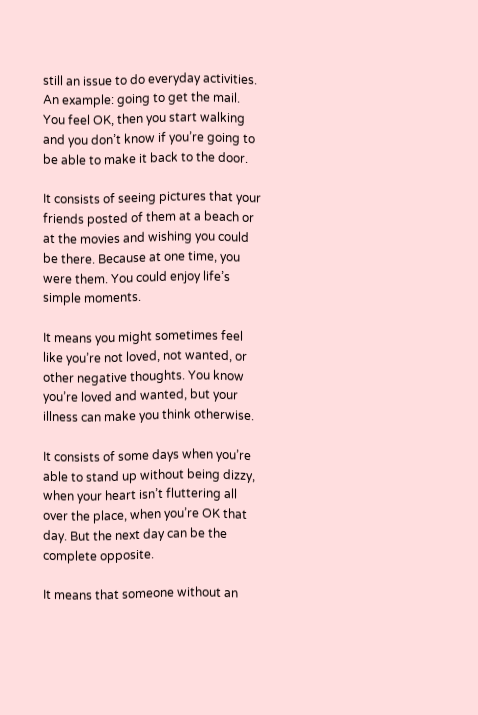still an issue to do everyday activities. An example: going to get the mail. You feel OK, then you start walking and you don’t know if you’re going to be able to make it back to the door.

It consists of seeing pictures that your friends posted of them at a beach or at the movies and wishing you could be there. Because at one time, you were them. You could enjoy life’s simple moments.

It means you might sometimes feel like you’re not loved, not wanted, or other negative thoughts. You know you’re loved and wanted, but your illness can make you think otherwise.

It consists of some days when you’re able to stand up without being dizzy, when your heart isn’t fluttering all over the place, when you’re OK that day. But the next day can be the complete opposite.

It means that someone without an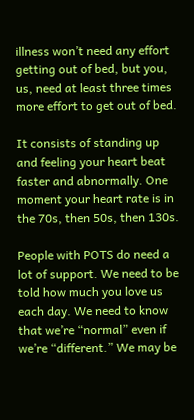illness won’t need any effort getting out of bed, but you, us, need at least three times more effort to get out of bed.

It consists of standing up and feeling your heart beat faster and abnormally. One moment your heart rate is in the 70s, then 50s, then 130s.

People with POTS do need a lot of support. We need to be told how much you love us each day. We need to know that we’re “normal” even if we’re “different.” We may be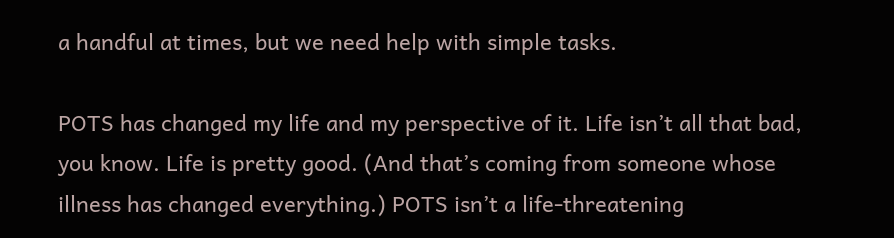a handful at times, but we need help with simple tasks.

POTS has changed my life and my perspective of it. Life isn’t all that bad, you know. Life is pretty good. (And that’s coming from someone whose illness has changed everything.) POTS isn’t a life-threatening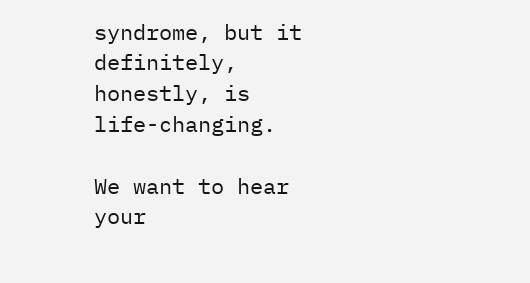syndrome, but it definitely, honestly, is life-changing.

We want to hear your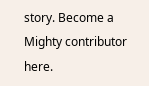story. Become a Mighty contributor here.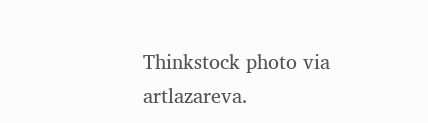Thinkstock photo via artlazareva.